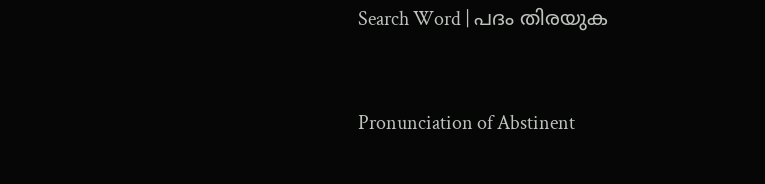Search Word | പദം തിരയുക



Pronunciation of Abstinent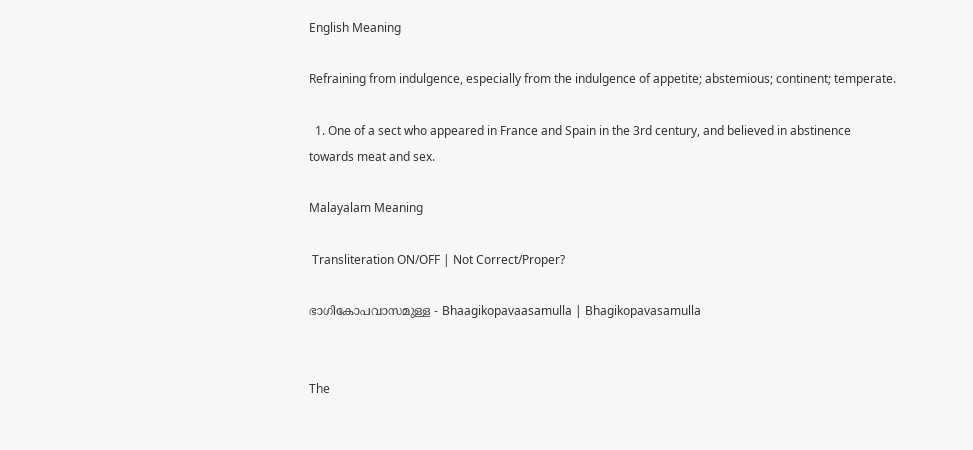English Meaning

Refraining from indulgence, especially from the indulgence of appetite; abstemious; continent; temperate.

  1. One of a sect who appeared in France and Spain in the 3rd century, and believed in abstinence towards meat and sex.

Malayalam Meaning

 Transliteration ON/OFF | Not Correct/Proper?

ഭാഗികോപവാസമുള്ള - Bhaagikopavaasamulla | Bhagikopavasamulla


The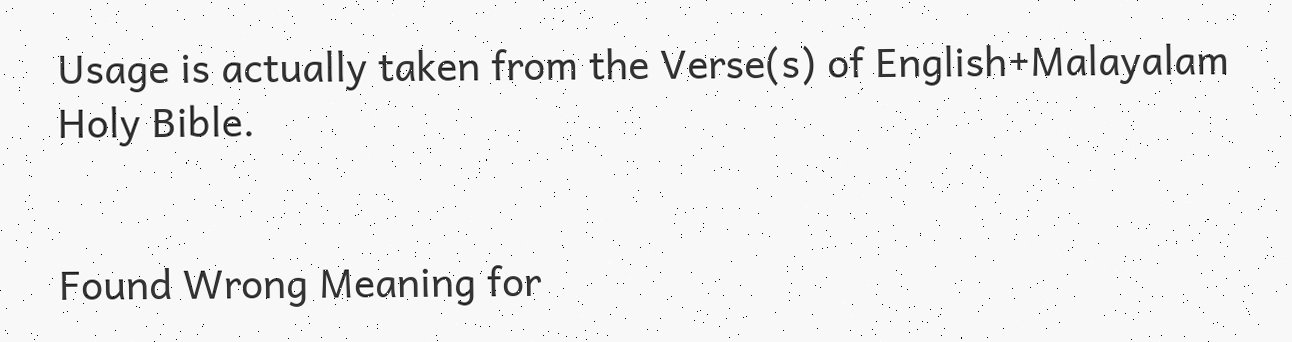Usage is actually taken from the Verse(s) of English+Malayalam Holy Bible.


Found Wrong Meaning for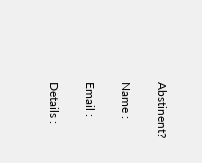Abstinent?

Name :

Email :

Details :